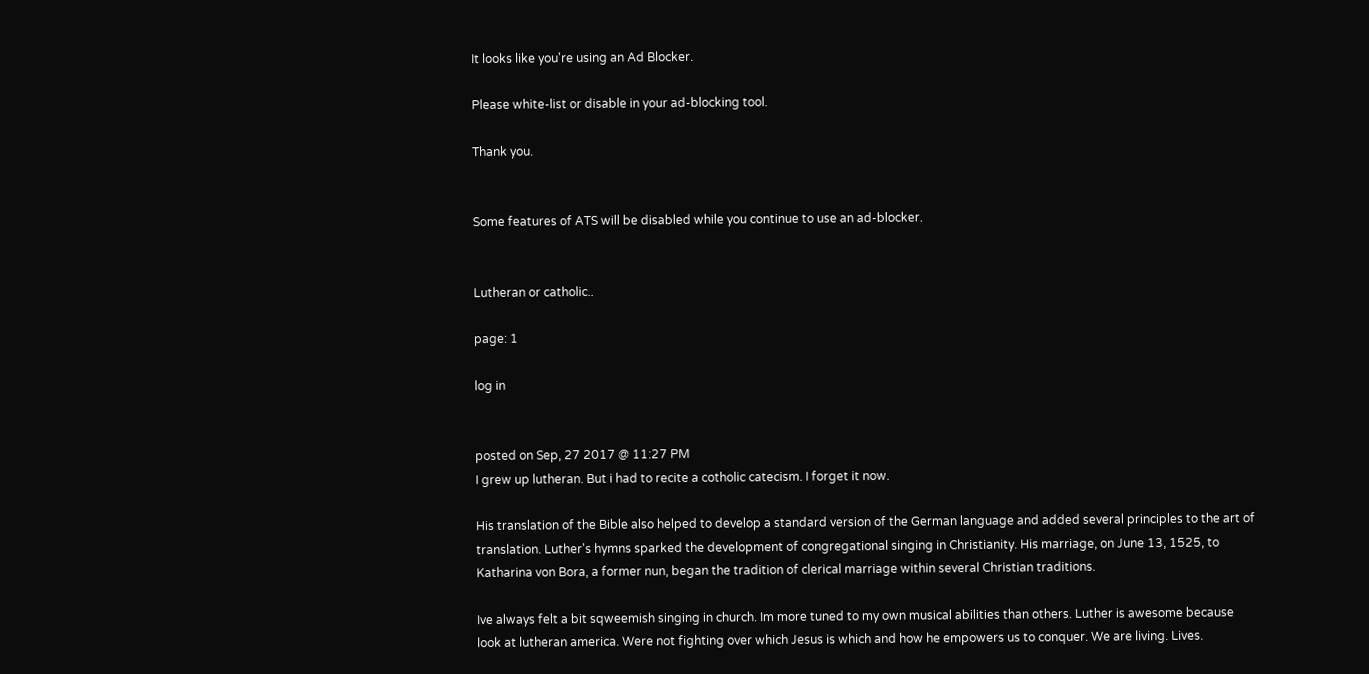It looks like you're using an Ad Blocker.

Please white-list or disable in your ad-blocking tool.

Thank you.


Some features of ATS will be disabled while you continue to use an ad-blocker.


Lutheran or catholic..

page: 1

log in


posted on Sep, 27 2017 @ 11:27 PM
I grew up lutheran. But i had to recite a cotholic catecism. I forget it now.

His translation of the Bible also helped to develop a standard version of the German language and added several principles to the art of translation. Luther's hymns sparked the development of congregational singing in Christianity. His marriage, on June 13, 1525, to Katharina von Bora, a former nun, began the tradition of clerical marriage within several Christian traditions.

Ive always felt a bit sqweemish singing in church. Im more tuned to my own musical abilities than others. Luther is awesome because look at lutheran america. Were not fighting over which Jesus is which and how he empowers us to conquer. We are living. Lives.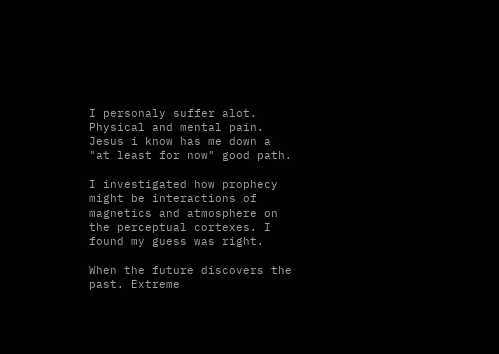I personaly suffer alot. Physical and mental pain.
Jesus i know has me down a "at least for now" good path.

I investigated how prophecy might be interactions of magnetics and atmosphere on the perceptual cortexes. I found my guess was right.

When the future discovers the past. Extreme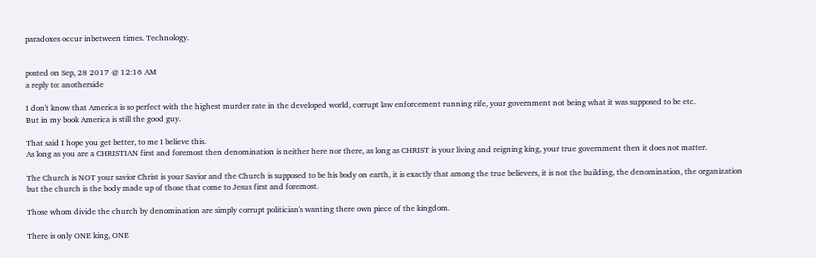paradoxes occur inbetween times. Technology.


posted on Sep, 28 2017 @ 12:16 AM
a reply to: anotherside

I don't know that America is so perfect with the highest murder rate in the developed world, corrupt law enforcement running rife, your government not being what it was supposed to be etc.
But in my book America is still the good guy.

That said I hope you get better, to me I believe this.
As long as you are a CHRISTIAN first and foremost then denomination is neither here nor there, as long as CHRIST is your living and reigning king, your true government then it does not matter.

The Church is NOT your savior Christ is your Savior and the Church is supposed to be his body on earth, it is exactly that among the true believers, it is not the building, the denomination, the organization but the church is the body made up of those that come to Jesus first and foremost.

Those whom divide the church by denomination are simply corrupt politician's wanting there own piece of the kingdom.

There is only ONE king, ONE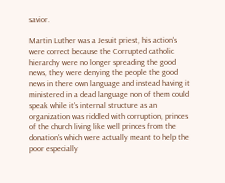savior.

Martin Luther was a Jesuit priest, his action's were correct because the Corrupted catholic hierarchy were no longer spreading the good news, they were denying the people the good news in there own language and instead having it ministered in a dead language non of them could speak while it's internal structure as an organization was riddled with corruption, princes of the church living like well princes from the donation's which were actually meant to help the poor especially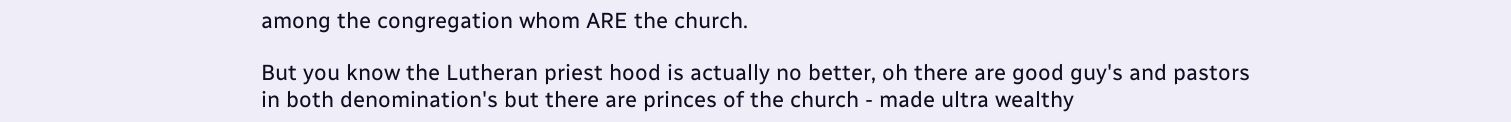among the congregation whom ARE the church.

But you know the Lutheran priest hood is actually no better, oh there are good guy's and pastors in both denomination's but there are princes of the church - made ultra wealthy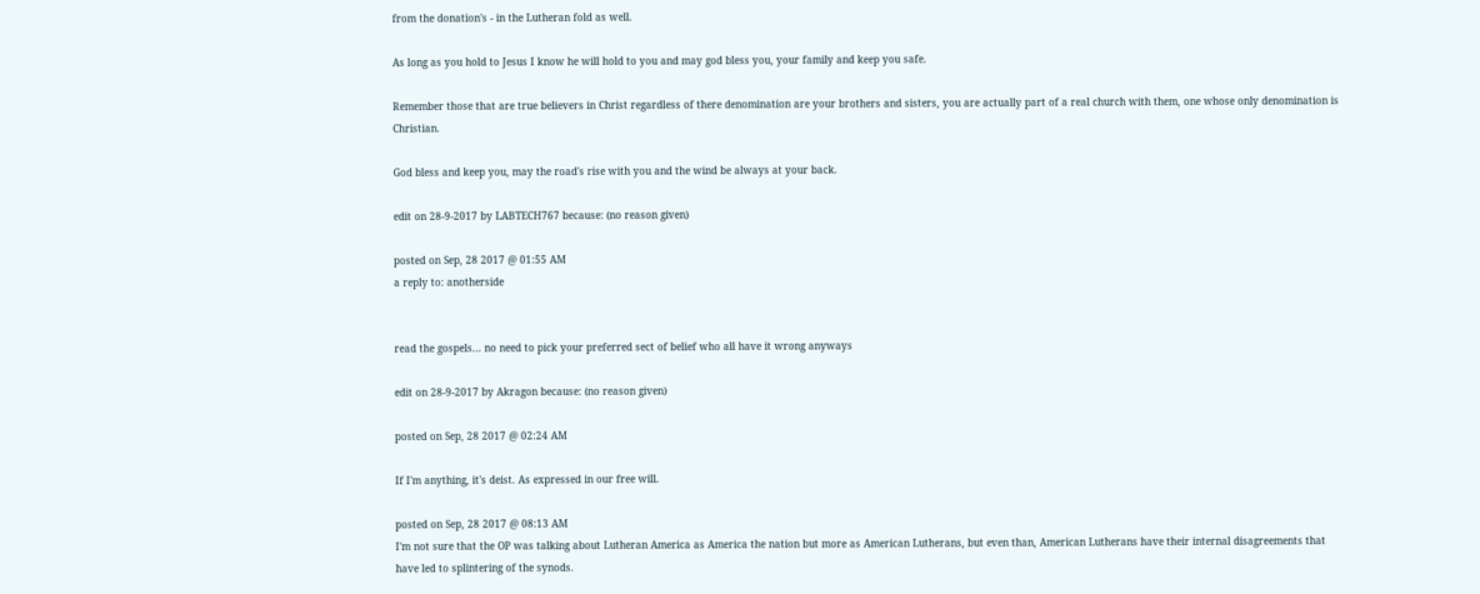from the donation's - in the Lutheran fold as well.

As long as you hold to Jesus I know he will hold to you and may god bless you, your family and keep you safe.

Remember those that are true believers in Christ regardless of there denomination are your brothers and sisters, you are actually part of a real church with them, one whose only denomination is Christian.

God bless and keep you, may the road's rise with you and the wind be always at your back.

edit on 28-9-2017 by LABTECH767 because: (no reason given)

posted on Sep, 28 2017 @ 01:55 AM
a reply to: anotherside


read the gospels... no need to pick your preferred sect of belief who all have it wrong anyways

edit on 28-9-2017 by Akragon because: (no reason given)

posted on Sep, 28 2017 @ 02:24 AM

If I'm anything, it's deist. As expressed in our free will.

posted on Sep, 28 2017 @ 08:13 AM
I'm not sure that the OP was talking about Lutheran America as America the nation but more as American Lutherans, but even than, American Lutherans have their internal disagreements that have led to splintering of the synods.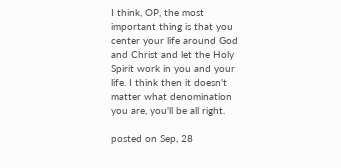I think, OP, the most important thing is that you center your life around God and Christ and let the Holy Spirit work in you and your life. I think then it doesn't matter what denomination you are, you'll be all right.

posted on Sep, 28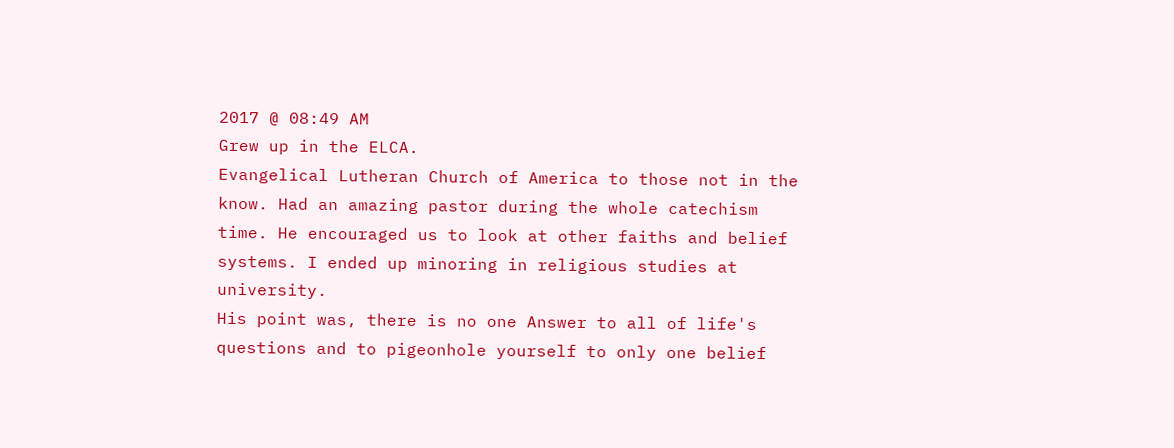2017 @ 08:49 AM
Grew up in the ELCA.
Evangelical Lutheran Church of America to those not in the know. Had an amazing pastor during the whole catechism time. He encouraged us to look at other faiths and belief systems. I ended up minoring in religious studies at university.
His point was, there is no one Answer to all of life's questions and to pigeonhole yourself to only one belief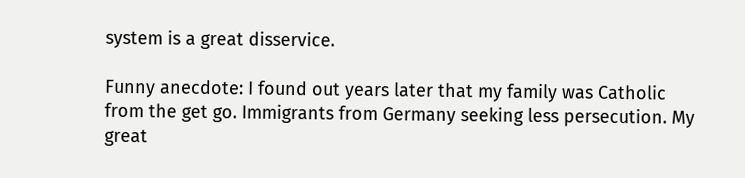system is a great disservice.

Funny anecdote: I found out years later that my family was Catholic from the get go. Immigrants from Germany seeking less persecution. My great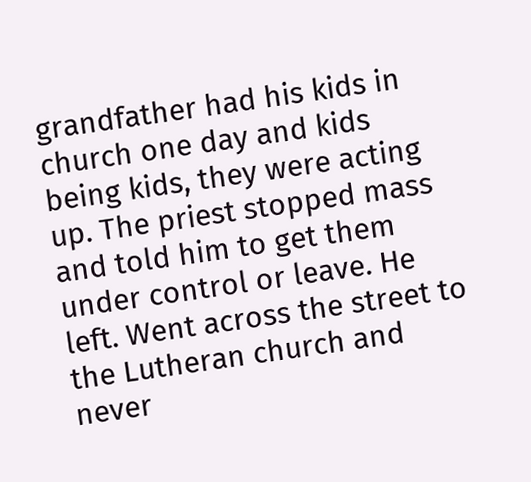grandfather had his kids in church one day and kids being kids, they were acting up. The priest stopped mass and told him to get them under control or leave. He left. Went across the street to the Lutheran church and never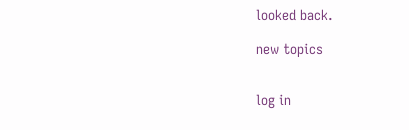looked back.

new topics


log in